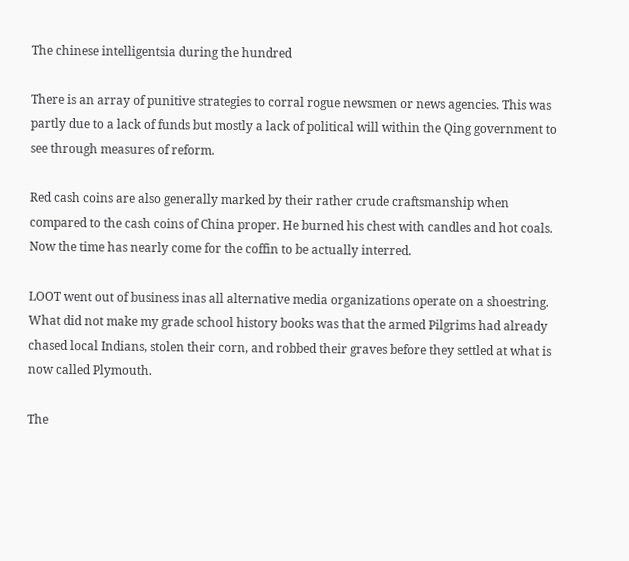The chinese intelligentsia during the hundred

There is an array of punitive strategies to corral rogue newsmen or news agencies. This was partly due to a lack of funds but mostly a lack of political will within the Qing government to see through measures of reform.

Red cash coins are also generally marked by their rather crude craftsmanship when compared to the cash coins of China proper. He burned his chest with candles and hot coals. Now the time has nearly come for the coffin to be actually interred.

LOOT went out of business inas all alternative media organizations operate on a shoestring. What did not make my grade school history books was that the armed Pilgrims had already chased local Indians, stolen their corn, and robbed their graves before they settled at what is now called Plymouth.

The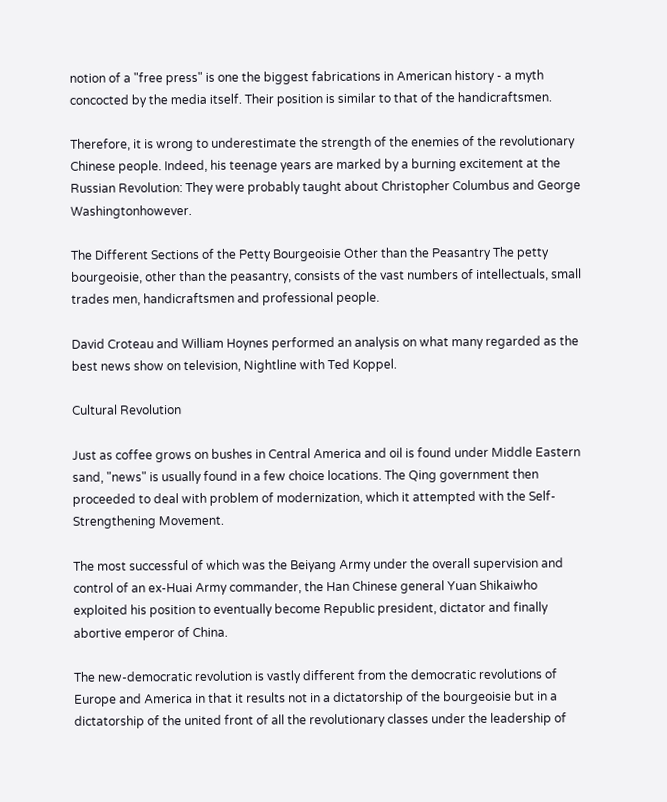notion of a "free press" is one the biggest fabrications in American history - a myth concocted by the media itself. Their position is similar to that of the handicraftsmen.

Therefore, it is wrong to underestimate the strength of the enemies of the revolutionary Chinese people. Indeed, his teenage years are marked by a burning excitement at the Russian Revolution: They were probably taught about Christopher Columbus and George Washingtonhowever.

The Different Sections of the Petty Bourgeoisie Other than the Peasantry The petty bourgeoisie, other than the peasantry, consists of the vast numbers of intellectuals, small trades men, handicraftsmen and professional people.

David Croteau and William Hoynes performed an analysis on what many regarded as the best news show on television, Nightline with Ted Koppel.

Cultural Revolution

Just as coffee grows on bushes in Central America and oil is found under Middle Eastern sand, "news" is usually found in a few choice locations. The Qing government then proceeded to deal with problem of modernization, which it attempted with the Self-Strengthening Movement.

The most successful of which was the Beiyang Army under the overall supervision and control of an ex-Huai Army commander, the Han Chinese general Yuan Shikaiwho exploited his position to eventually become Republic president, dictator and finally abortive emperor of China.

The new-democratic revolution is vastly different from the democratic revolutions of Europe and America in that it results not in a dictatorship of the bourgeoisie but in a dictatorship of the united front of all the revolutionary classes under the leadership of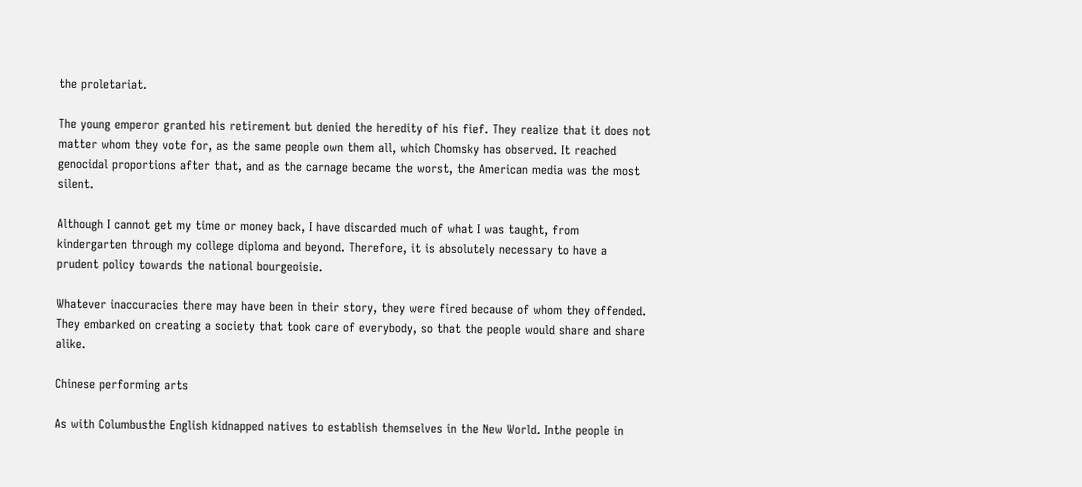the proletariat.

The young emperor granted his retirement but denied the heredity of his fief. They realize that it does not matter whom they vote for, as the same people own them all, which Chomsky has observed. It reached genocidal proportions after that, and as the carnage became the worst, the American media was the most silent.

Although I cannot get my time or money back, I have discarded much of what I was taught, from kindergarten through my college diploma and beyond. Therefore, it is absolutely necessary to have a prudent policy towards the national bourgeoisie.

Whatever inaccuracies there may have been in their story, they were fired because of whom they offended. They embarked on creating a society that took care of everybody, so that the people would share and share alike.

Chinese performing arts

As with Columbusthe English kidnapped natives to establish themselves in the New World. Inthe people in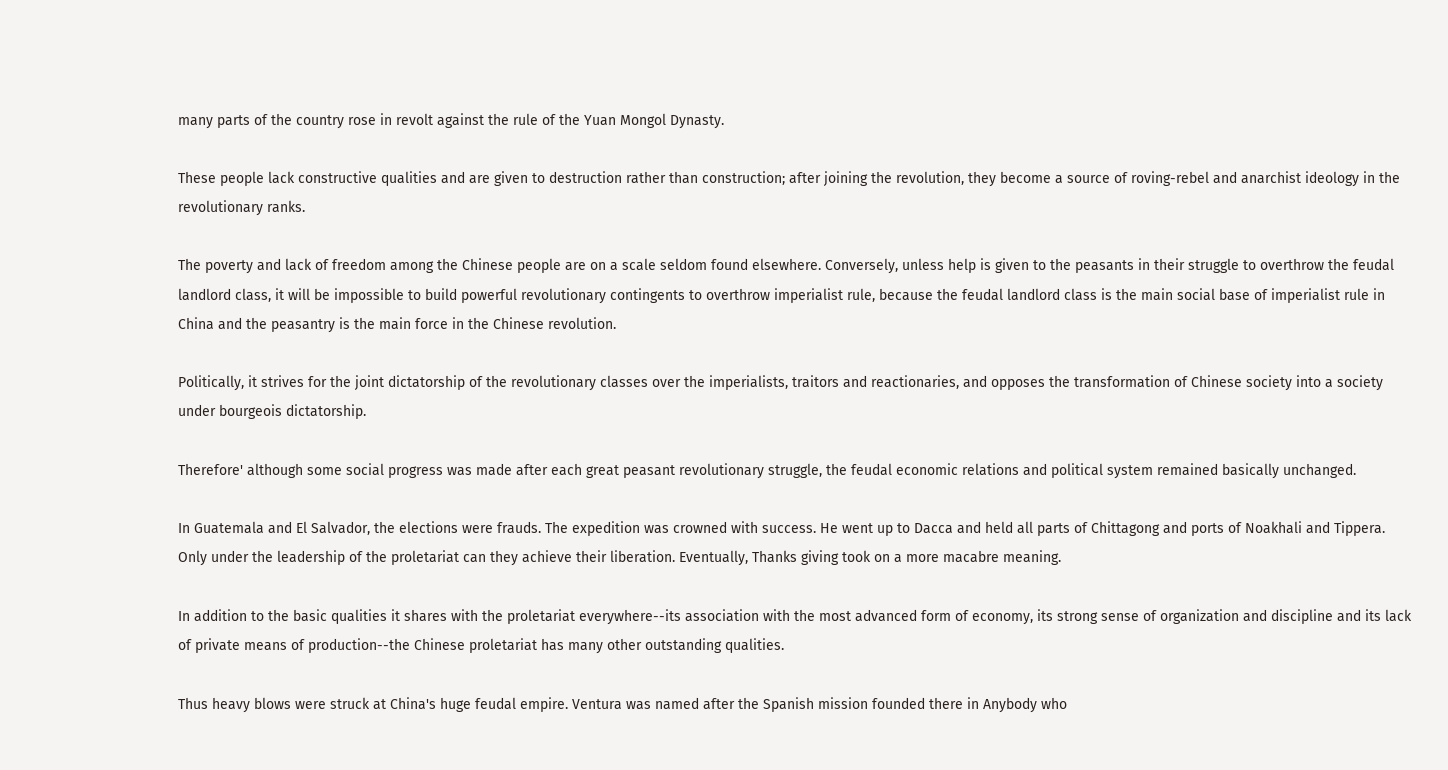many parts of the country rose in revolt against the rule of the Yuan Mongol Dynasty.

These people lack constructive qualities and are given to destruction rather than construction; after joining the revolution, they become a source of roving-rebel and anarchist ideology in the revolutionary ranks.

The poverty and lack of freedom among the Chinese people are on a scale seldom found elsewhere. Conversely, unless help is given to the peasants in their struggle to overthrow the feudal landlord class, it will be impossible to build powerful revolutionary contingents to overthrow imperialist rule, because the feudal landlord class is the main social base of imperialist rule in China and the peasantry is the main force in the Chinese revolution.

Politically, it strives for the joint dictatorship of the revolutionary classes over the imperialists, traitors and reactionaries, and opposes the transformation of Chinese society into a society under bourgeois dictatorship.

Therefore' although some social progress was made after each great peasant revolutionary struggle, the feudal economic relations and political system remained basically unchanged.

In Guatemala and El Salvador, the elections were frauds. The expedition was crowned with success. He went up to Dacca and held all parts of Chittagong and ports of Noakhali and Tippera. Only under the leadership of the proletariat can they achieve their liberation. Eventually, Thanks giving took on a more macabre meaning.

In addition to the basic qualities it shares with the proletariat everywhere--its association with the most advanced form of economy, its strong sense of organization and discipline and its lack of private means of production--the Chinese proletariat has many other outstanding qualities.

Thus heavy blows were struck at China's huge feudal empire. Ventura was named after the Spanish mission founded there in Anybody who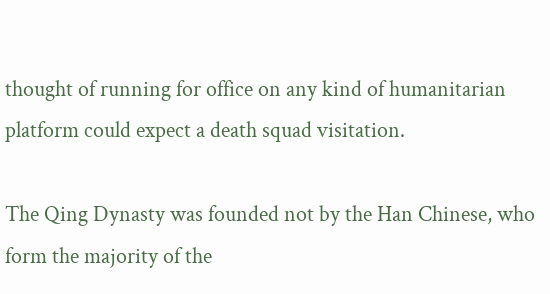thought of running for office on any kind of humanitarian platform could expect a death squad visitation.

The Qing Dynasty was founded not by the Han Chinese, who form the majority of the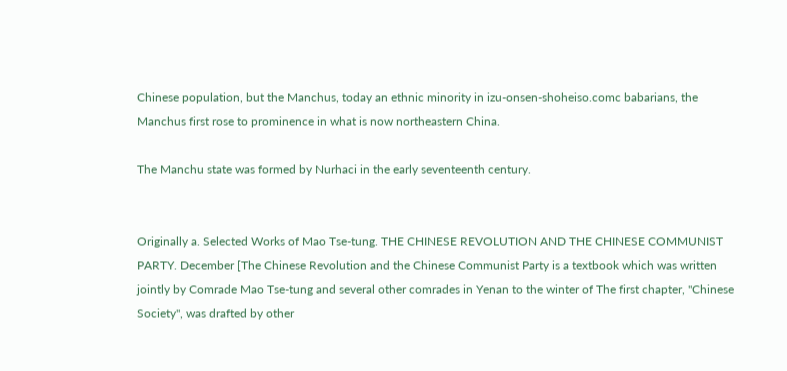Chinese population, but the Manchus, today an ethnic minority in izu-onsen-shoheiso.comc babarians, the Manchus first rose to prominence in what is now northeastern China.

The Manchu state was formed by Nurhaci in the early seventeenth century.


Originally a. Selected Works of Mao Tse-tung. THE CHINESE REVOLUTION AND THE CHINESE COMMUNIST PARTY. December [The Chinese Revolution and the Chinese Communist Party is a textbook which was written jointly by Comrade Mao Tse-tung and several other comrades in Yenan to the winter of The first chapter, "Chinese Society", was drafted by other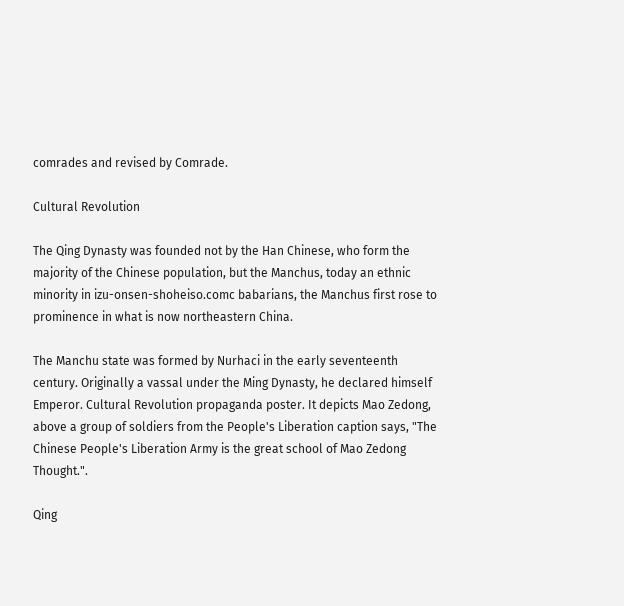comrades and revised by Comrade.

Cultural Revolution

The Qing Dynasty was founded not by the Han Chinese, who form the majority of the Chinese population, but the Manchus, today an ethnic minority in izu-onsen-shoheiso.comc babarians, the Manchus first rose to prominence in what is now northeastern China.

The Manchu state was formed by Nurhaci in the early seventeenth century. Originally a vassal under the Ming Dynasty, he declared himself Emperor. Cultural Revolution propaganda poster. It depicts Mao Zedong, above a group of soldiers from the People's Liberation caption says, "The Chinese People's Liberation Army is the great school of Mao Zedong Thought.".

Qing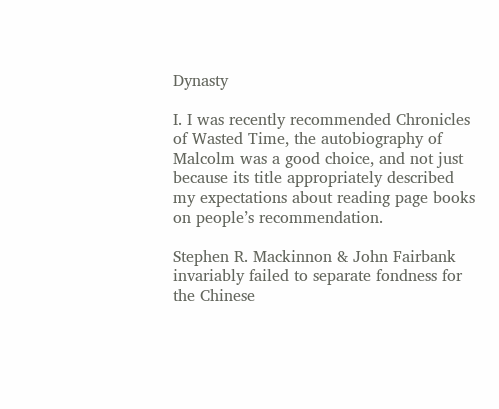Dynasty

I. I was recently recommended Chronicles of Wasted Time, the autobiography of Malcolm was a good choice, and not just because its title appropriately described my expectations about reading page books on people’s recommendation.

Stephen R. Mackinnon & John Fairbank invariably failed to separate fondness for the Chinese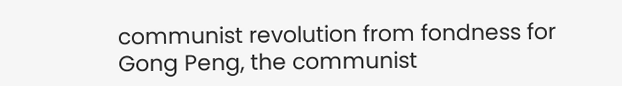communist revolution from fondness for Gong Peng, the communist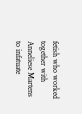fetish who worked together with Anneliese Martens to infatuate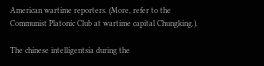American wartime reporters. (More, refer to the Communist Platonic Club at wartime capital Chungking.).

The chinese intelligentsia during the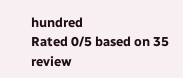hundred
Rated 0/5 based on 35 review